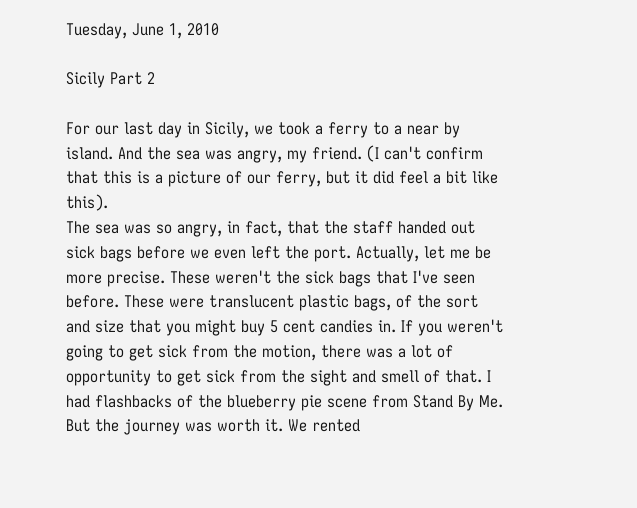Tuesday, June 1, 2010

Sicily Part 2

For our last day in Sicily, we took a ferry to a near by island. And the sea was angry, my friend. (I can't confirm that this is a picture of our ferry, but it did feel a bit like this).
The sea was so angry, in fact, that the staff handed out sick bags before we even left the port. Actually, let me be more precise. These weren't the sick bags that I've seen before. These were translucent plastic bags, of the sort and size that you might buy 5 cent candies in. If you weren't going to get sick from the motion, there was a lot of opportunity to get sick from the sight and smell of that. I had flashbacks of the blueberry pie scene from Stand By Me.
But the journey was worth it. We rented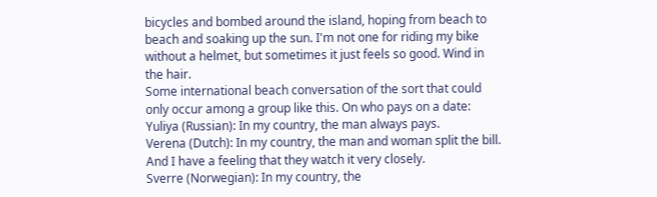bicycles and bombed around the island, hoping from beach to beach and soaking up the sun. I'm not one for riding my bike without a helmet, but sometimes it just feels so good. Wind in the hair.
Some international beach conversation of the sort that could only occur among a group like this. On who pays on a date:
Yuliya (Russian): In my country, the man always pays.
Verena (Dutch): In my country, the man and woman split the bill. And I have a feeling that they watch it very closely.
Sverre (Norwegian): In my country, the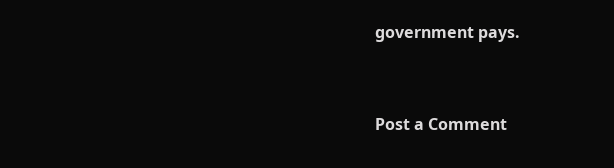government pays.


Post a Comment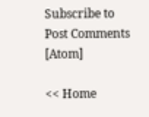Subscribe to Post Comments [Atom]

<< Home